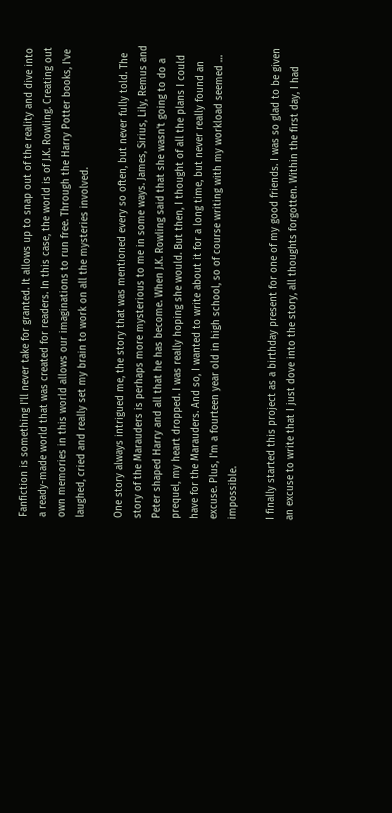Fanfiction is something I'll never take for granted. It allows up to snap out of the reality and dive into a ready-made world that was created for readers. In this case, the world is of J.K. Rowling. Creating out own memories in this world allows our imaginations to run free. Through the Harry Potter books, I've laughed, cried and really set my brain to work on all the mysteries involved.

One story always intrigued me, the story that was mentioned every so often, but never fully told. The story of the Marauders is perhaps more mysterious to me in some ways. James, Sirius, Lily, Remus and Peter shaped Harry and all that he has become. When J.K. Rowling said that she wasn't going to do a prequel, my heart dropped. I was really hoping she would. But then, I thought of all the plans I could have for the Marauders. And so, I wanted to write about it for a long time, but never really found an excuse. Plus, I'm a fourteen year old in high school, so of course writing with my workload seemed … impossible.

I finally started this project as a birthday present for one of my good friends. I was so glad to be given an excuse to write that I just dove into the story, all thoughts forgotten. Within the first day, I had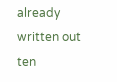already written out ten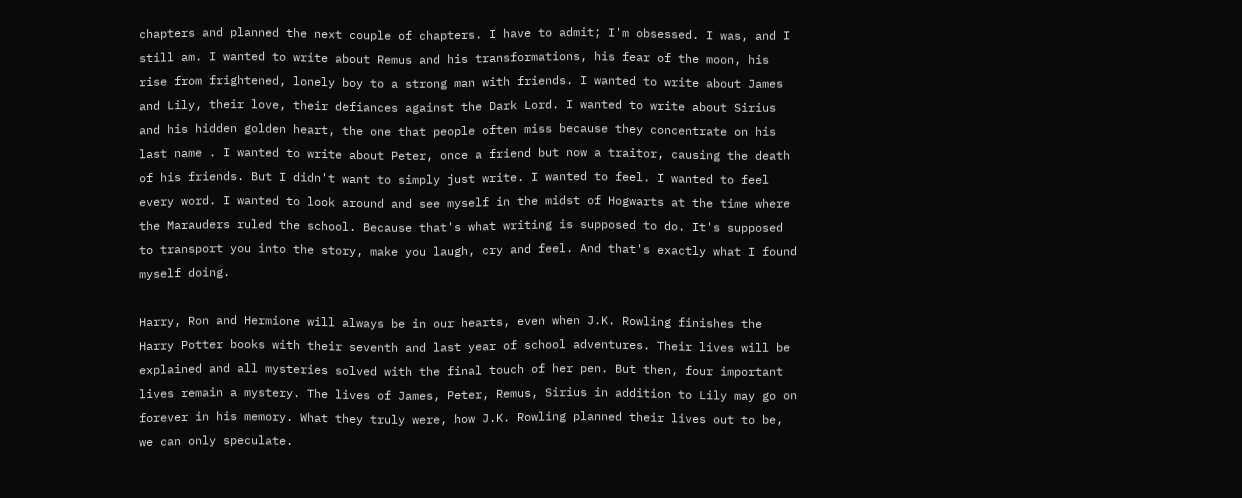chapters and planned the next couple of chapters. I have to admit; I'm obsessed. I was, and I still am. I wanted to write about Remus and his transformations, his fear of the moon, his rise from frightened, lonely boy to a strong man with friends. I wanted to write about James and Lily, their love, their defiances against the Dark Lord. I wanted to write about Sirius and his hidden golden heart, the one that people often miss because they concentrate on his last name . I wanted to write about Peter, once a friend but now a traitor, causing the death of his friends. But I didn't want to simply just write. I wanted to feel. I wanted to feel every word. I wanted to look around and see myself in the midst of Hogwarts at the time where the Marauders ruled the school. Because that's what writing is supposed to do. It's supposed to transport you into the story, make you laugh, cry and feel. And that's exactly what I found myself doing.

Harry, Ron and Hermione will always be in our hearts, even when J.K. Rowling finishes the Harry Potter books with their seventh and last year of school adventures. Their lives will be explained and all mysteries solved with the final touch of her pen. But then, four important lives remain a mystery. The lives of James, Peter, Remus, Sirius in addition to Lily may go on forever in his memory. What they truly were, how J.K. Rowling planned their lives out to be, we can only speculate.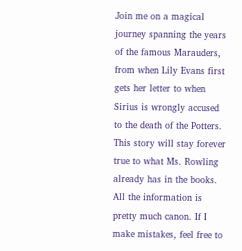Join me on a magical journey spanning the years of the famous Marauders, from when Lily Evans first gets her letter to when Sirius is wrongly accused to the death of the Potters. This story will stay forever true to what Ms. Rowling already has in the books. All the information is pretty much canon. If I make mistakes, feel free to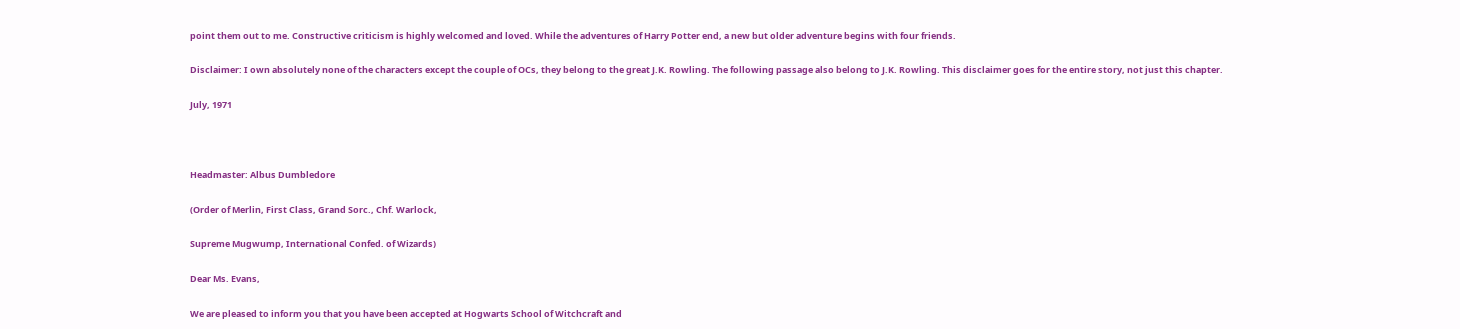point them out to me. Constructive criticism is highly welcomed and loved. While the adventures of Harry Potter end, a new but older adventure begins with four friends.

Disclaimer: I own absolutely none of the characters except the couple of OCs, they belong to the great J.K. Rowling. The following passage also belong to J.K. Rowling. This disclaimer goes for the entire story, not just this chapter.

July, 1971



Headmaster: Albus Dumbledore

(Order of Merlin, First Class, Grand Sorc., Chf. Warlock,

Supreme Mugwump, International Confed. of Wizards)

Dear Ms. Evans,

We are pleased to inform you that you have been accepted at Hogwarts School of Witchcraft and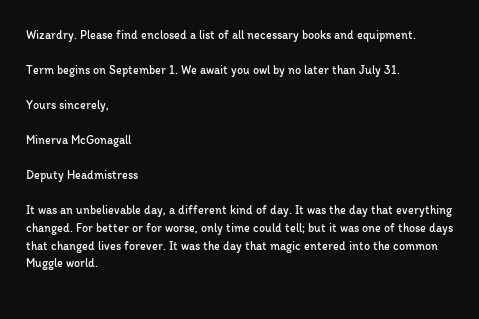Wizardry. Please find enclosed a list of all necessary books and equipment.

Term begins on September 1. We await you owl by no later than July 31.

Yours sincerely,

Minerva McGonagall

Deputy Headmistress

It was an unbelievable day, a different kind of day. It was the day that everything changed. For better or for worse, only time could tell; but it was one of those days that changed lives forever. It was the day that magic entered into the common Muggle world.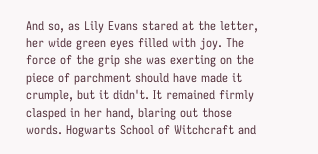And so, as Lily Evans stared at the letter, her wide green eyes filled with joy. The force of the grip she was exerting on the piece of parchment should have made it crumple, but it didn't. It remained firmly clasped in her hand, blaring out those words. Hogwarts School of Witchcraft and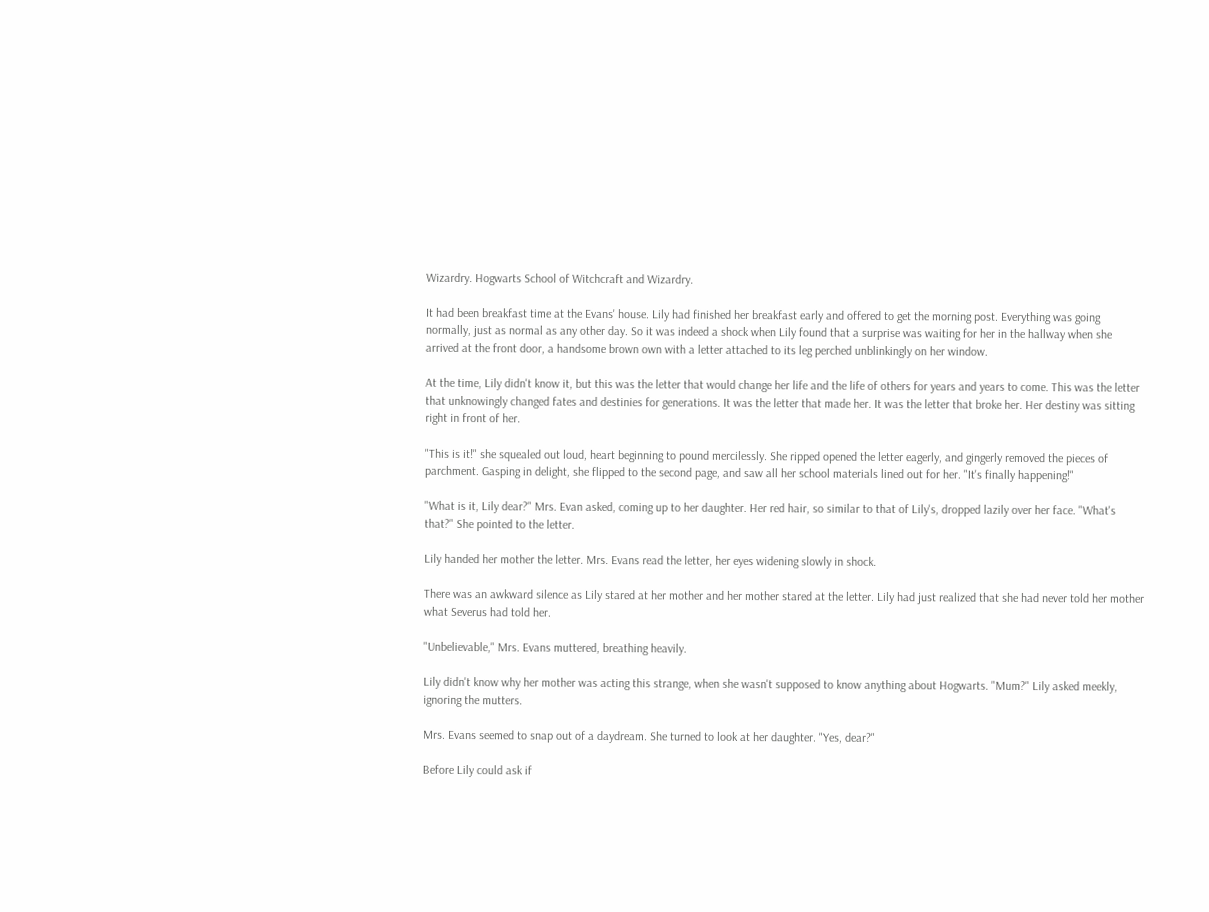Wizardry. Hogwarts School of Witchcraft and Wizardry.

It had been breakfast time at the Evans' house. Lily had finished her breakfast early and offered to get the morning post. Everything was going normally, just as normal as any other day. So it was indeed a shock when Lily found that a surprise was waiting for her in the hallway when she arrived at the front door, a handsome brown own with a letter attached to its leg perched unblinkingly on her window.

At the time, Lily didn't know it, but this was the letter that would change her life and the life of others for years and years to come. This was the letter that unknowingly changed fates and destinies for generations. It was the letter that made her. It was the letter that broke her. Her destiny was sitting right in front of her.

"This is it!" she squealed out loud, heart beginning to pound mercilessly. She ripped opened the letter eagerly, and gingerly removed the pieces of parchment. Gasping in delight, she flipped to the second page, and saw all her school materials lined out for her. "It's finally happening!"

"What is it, Lily dear?" Mrs. Evan asked, coming up to her daughter. Her red hair, so similar to that of Lily's, dropped lazily over her face. "What's that?" She pointed to the letter.

Lily handed her mother the letter. Mrs. Evans read the letter, her eyes widening slowly in shock.

There was an awkward silence as Lily stared at her mother and her mother stared at the letter. Lily had just realized that she had never told her mother what Severus had told her.

"Unbelievable," Mrs. Evans muttered, breathing heavily.

Lily didn't know why her mother was acting this strange, when she wasn't supposed to know anything about Hogwarts. "Mum?" Lily asked meekly, ignoring the mutters.

Mrs. Evans seemed to snap out of a daydream. She turned to look at her daughter. "Yes, dear?"

Before Lily could ask if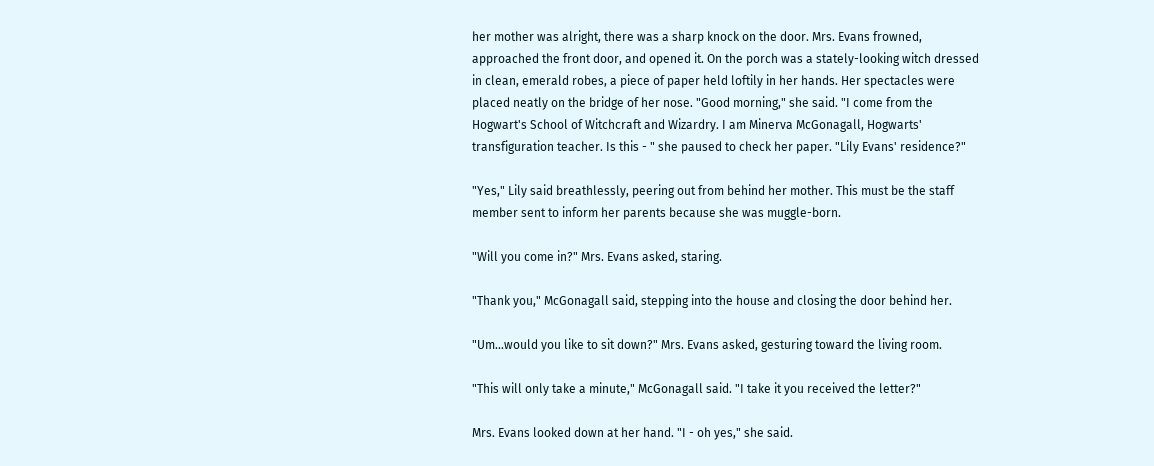her mother was alright, there was a sharp knock on the door. Mrs. Evans frowned, approached the front door, and opened it. On the porch was a stately-looking witch dressed in clean, emerald robes, a piece of paper held loftily in her hands. Her spectacles were placed neatly on the bridge of her nose. "Good morning," she said. "I come from the Hogwart's School of Witchcraft and Wizardry. I am Minerva McGonagall, Hogwarts' transfiguration teacher. Is this - " she paused to check her paper. "Lily Evans' residence?"

"Yes," Lily said breathlessly, peering out from behind her mother. This must be the staff member sent to inform her parents because she was muggle-born.

"Will you come in?" Mrs. Evans asked, staring.

"Thank you," McGonagall said, stepping into the house and closing the door behind her.

"Um...would you like to sit down?" Mrs. Evans asked, gesturing toward the living room.

"This will only take a minute," McGonagall said. "I take it you received the letter?"

Mrs. Evans looked down at her hand. "I - oh yes," she said.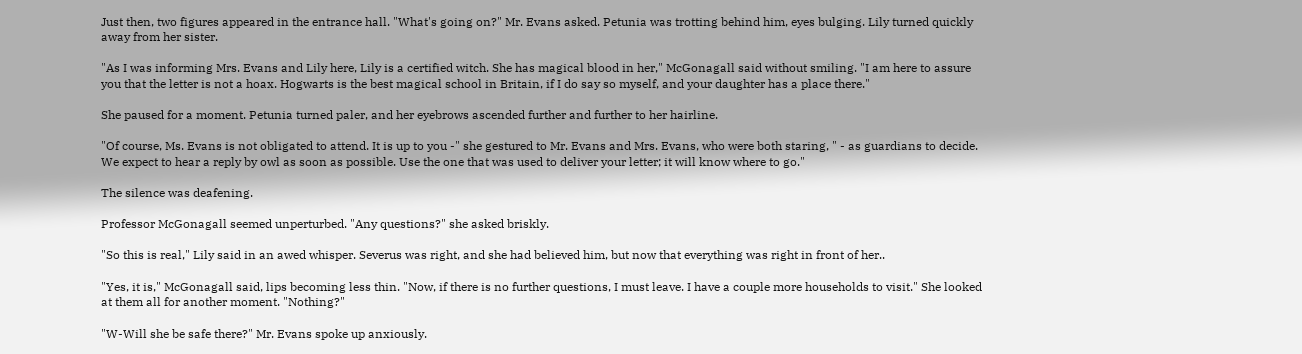Just then, two figures appeared in the entrance hall. "What's going on?" Mr. Evans asked. Petunia was trotting behind him, eyes bulging. Lily turned quickly away from her sister.

"As I was informing Mrs. Evans and Lily here, Lily is a certified witch. She has magical blood in her," McGonagall said without smiling. "I am here to assure you that the letter is not a hoax. Hogwarts is the best magical school in Britain, if I do say so myself, and your daughter has a place there."

She paused for a moment. Petunia turned paler, and her eyebrows ascended further and further to her hairline.

"Of course, Ms. Evans is not obligated to attend. It is up to you -" she gestured to Mr. Evans and Mrs. Evans, who were both staring, " - as guardians to decide. We expect to hear a reply by owl as soon as possible. Use the one that was used to deliver your letter; it will know where to go."

The silence was deafening.

Professor McGonagall seemed unperturbed. "Any questions?" she asked briskly.

"So this is real," Lily said in an awed whisper. Severus was right, and she had believed him, but now that everything was right in front of her..

"Yes, it is," McGonagall said, lips becoming less thin. "Now, if there is no further questions, I must leave. I have a couple more households to visit." She looked at them all for another moment. "Nothing?"

"W-Will she be safe there?" Mr. Evans spoke up anxiously.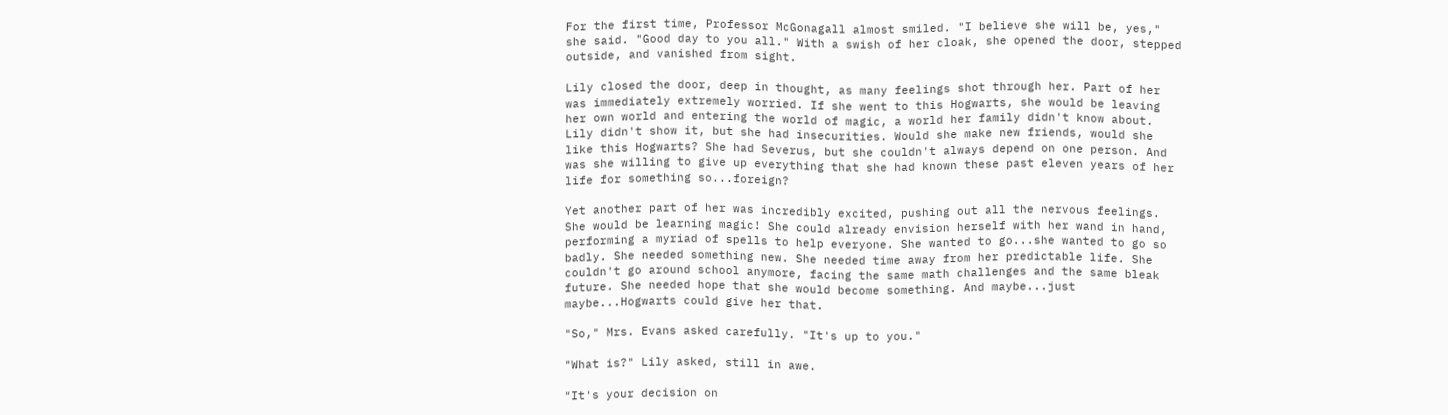For the first time, Professor McGonagall almost smiled. "I believe she will be, yes," she said. "Good day to you all." With a swish of her cloak, she opened the door, stepped outside, and vanished from sight.

Lily closed the door, deep in thought, as many feelings shot through her. Part of her was immediately extremely worried. If she went to this Hogwarts, she would be leaving her own world and entering the world of magic, a world her family didn't know about. Lily didn't show it, but she had insecurities. Would she make new friends, would she like this Hogwarts? She had Severus, but she couldn't always depend on one person. And was she willing to give up everything that she had known these past eleven years of her life for something so...foreign?

Yet another part of her was incredibly excited, pushing out all the nervous feelings. She would be learning magic! She could already envision herself with her wand in hand, performing a myriad of spells to help everyone. She wanted to go...she wanted to go so badly. She needed something new. She needed time away from her predictable life. She couldn't go around school anymore, facing the same math challenges and the same bleak future. She needed hope that she would become something. And maybe...just maybe...Hogwarts could give her that.

"So," Mrs. Evans asked carefully. "It's up to you."

"What is?" Lily asked, still in awe.

"It's your decision on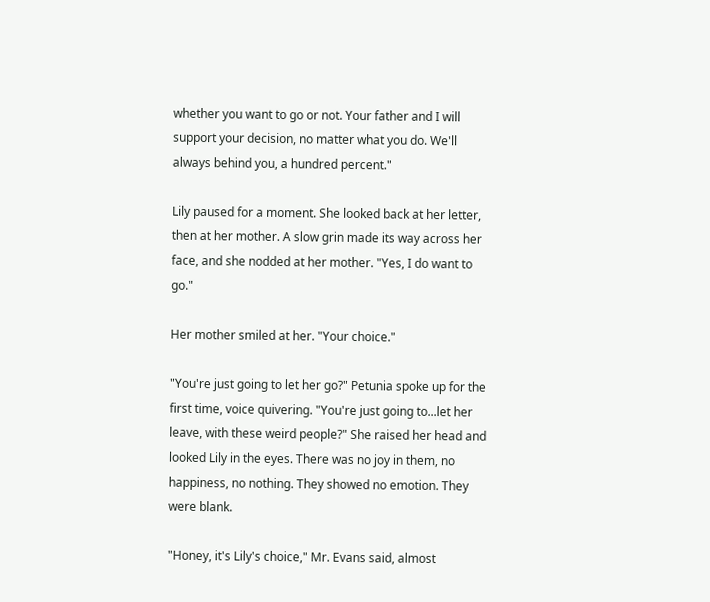whether you want to go or not. Your father and I will support your decision, no matter what you do. We'll always behind you, a hundred percent."

Lily paused for a moment. She looked back at her letter, then at her mother. A slow grin made its way across her face, and she nodded at her mother. "Yes, I do want to go."

Her mother smiled at her. "Your choice."

"You're just going to let her go?" Petunia spoke up for the first time, voice quivering. "You're just going to...let her leave, with these weird people?" She raised her head and looked Lily in the eyes. There was no joy in them, no happiness, no nothing. They showed no emotion. They were blank.

"Honey, it's Lily's choice," Mr. Evans said, almost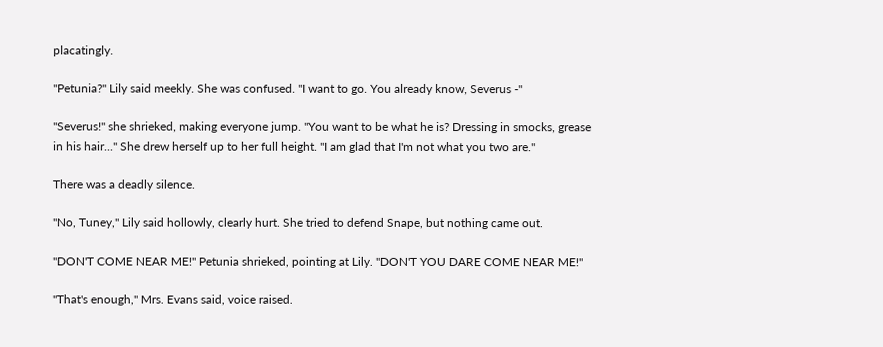placatingly.

"Petunia?" Lily said meekly. She was confused. "I want to go. You already know, Severus -"

"Severus!" she shrieked, making everyone jump. "You want to be what he is? Dressing in smocks, grease in his hair..." She drew herself up to her full height. "I am glad that I'm not what you two are."

There was a deadly silence.

"No, Tuney," Lily said hollowly, clearly hurt. She tried to defend Snape, but nothing came out.

"DON'T COME NEAR ME!" Petunia shrieked, pointing at Lily. "DON'T YOU DARE COME NEAR ME!"

"That's enough," Mrs. Evans said, voice raised.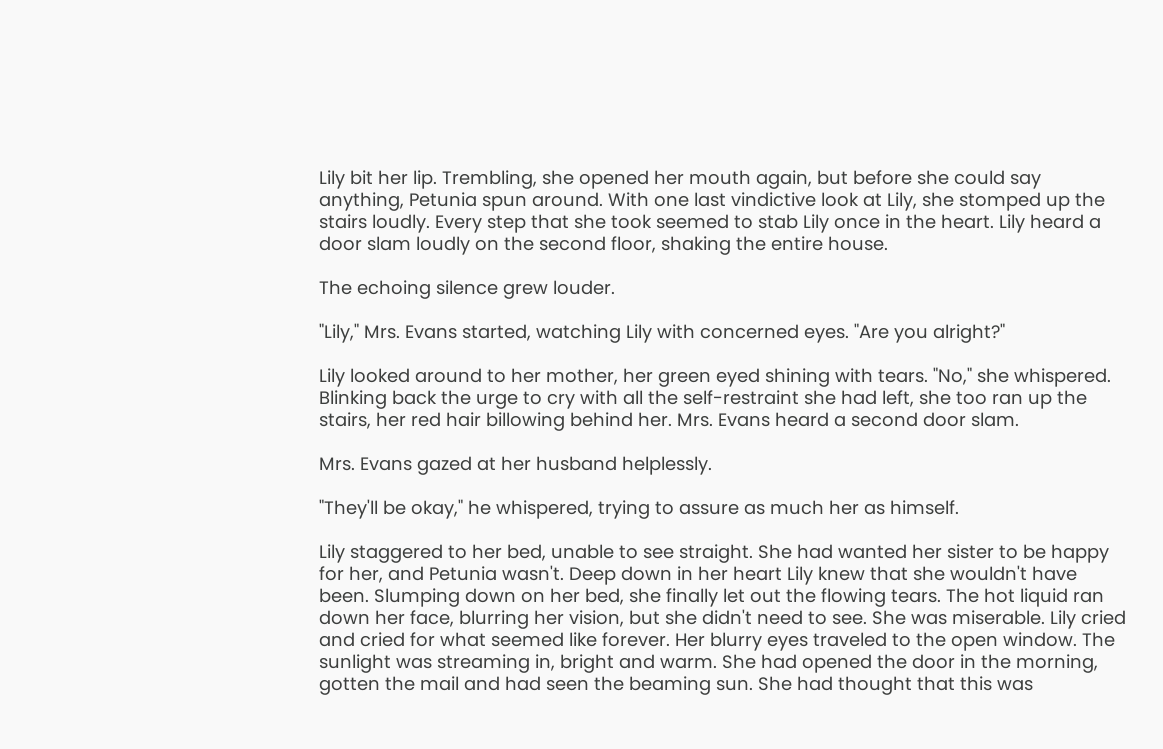Lily bit her lip. Trembling, she opened her mouth again, but before she could say anything, Petunia spun around. With one last vindictive look at Lily, she stomped up the stairs loudly. Every step that she took seemed to stab Lily once in the heart. Lily heard a door slam loudly on the second floor, shaking the entire house.

The echoing silence grew louder.

"Lily," Mrs. Evans started, watching Lily with concerned eyes. "Are you alright?"

Lily looked around to her mother, her green eyed shining with tears. "No," she whispered. Blinking back the urge to cry with all the self-restraint she had left, she too ran up the stairs, her red hair billowing behind her. Mrs. Evans heard a second door slam.

Mrs. Evans gazed at her husband helplessly.

"They'll be okay," he whispered, trying to assure as much her as himself.

Lily staggered to her bed, unable to see straight. She had wanted her sister to be happy for her, and Petunia wasn't. Deep down in her heart Lily knew that she wouldn't have been. Slumping down on her bed, she finally let out the flowing tears. The hot liquid ran down her face, blurring her vision, but she didn't need to see. She was miserable. Lily cried and cried for what seemed like forever. Her blurry eyes traveled to the open window. The sunlight was streaming in, bright and warm. She had opened the door in the morning, gotten the mail and had seen the beaming sun. She had thought that this was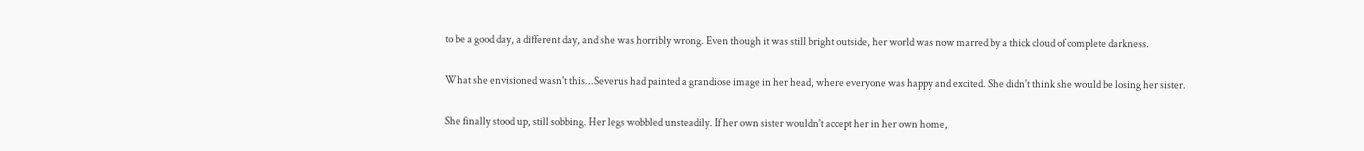to be a good day, a different day, and she was horribly wrong. Even though it was still bright outside, her world was now marred by a thick cloud of complete darkness.

What she envisioned wasn't this...Severus had painted a grandiose image in her head, where everyone was happy and excited. She didn't think she would be losing her sister.

She finally stood up, still sobbing. Her legs wobbled unsteadily. If her own sister wouldn't accept her in her own home,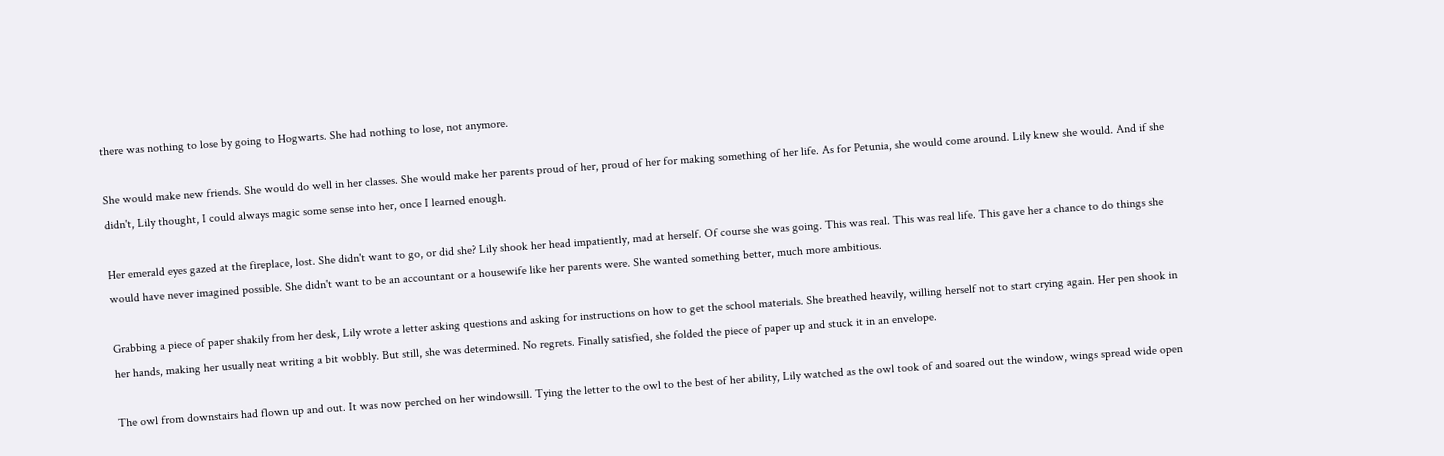there was nothing to lose by going to Hogwarts. She had nothing to lose, not anymore.

She would make new friends. She would do well in her classes. She would make her parents proud of her, proud of her for making something of her life. As for Petunia, she would come around. Lily knew she would. And if she didn't, Lily thought, I could always magic some sense into her, once I learned enough.

Her emerald eyes gazed at the fireplace, lost. She didn't want to go, or did she? Lily shook her head impatiently, mad at herself. Of course she was going. This was real. This was real life. This gave her a chance to do things she would have never imagined possible. She didn't want to be an accountant or a housewife like her parents were. She wanted something better, much more ambitious.

Grabbing a piece of paper shakily from her desk, Lily wrote a letter asking questions and asking for instructions on how to get the school materials. She breathed heavily, willing herself not to start crying again. Her pen shook in her hands, making her usually neat writing a bit wobbly. But still, she was determined. No regrets. Finally satisfied, she folded the piece of paper up and stuck it in an envelope.

The owl from downstairs had flown up and out. It was now perched on her windowsill. Tying the letter to the owl to the best of her ability, Lily watched as the owl took of and soared out the window, wings spread wide open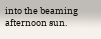into the beaming afternoon sun.